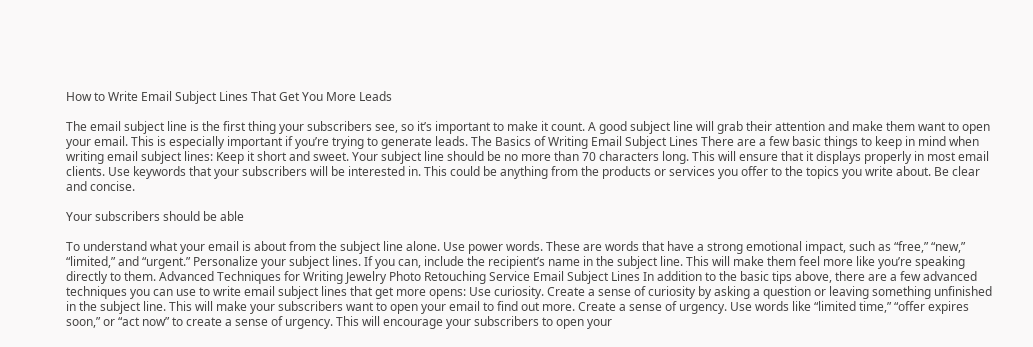How to Write Email Subject Lines That Get You More Leads

The email subject line is the first thing your subscribers see, so it’s important to make it count. A good subject line will grab their attention and make them want to open your email. This is especially important if you’re trying to generate leads. The Basics of Writing Email Subject Lines There are a few basic things to keep in mind when writing email subject lines: Keep it short and sweet. Your subject line should be no more than 70 characters long. This will ensure that it displays properly in most email clients. Use keywords that your subscribers will be interested in. This could be anything from the products or services you offer to the topics you write about. Be clear and concise.

Your subscribers should be able

To understand what your email is about from the subject line alone. Use power words. These are words that have a strong emotional impact, such as “free,” “new,” “limited,” and “urgent.” Personalize your subject lines. If you can, include the recipient’s name in the subject line. This will make them feel more like you’re speaking directly to them. Advanced Techniques for Writing Jewelry Photo Retouching Service Email Subject Lines In addition to the basic tips above, there are a few advanced techniques you can use to write email subject lines that get more opens: Use curiosity. Create a sense of curiosity by asking a question or leaving something unfinished in the subject line. This will make your subscribers want to open your email to find out more. Create a sense of urgency. Use words like “limited time,” “offer expires soon,” or “act now” to create a sense of urgency. This will encourage your subscribers to open your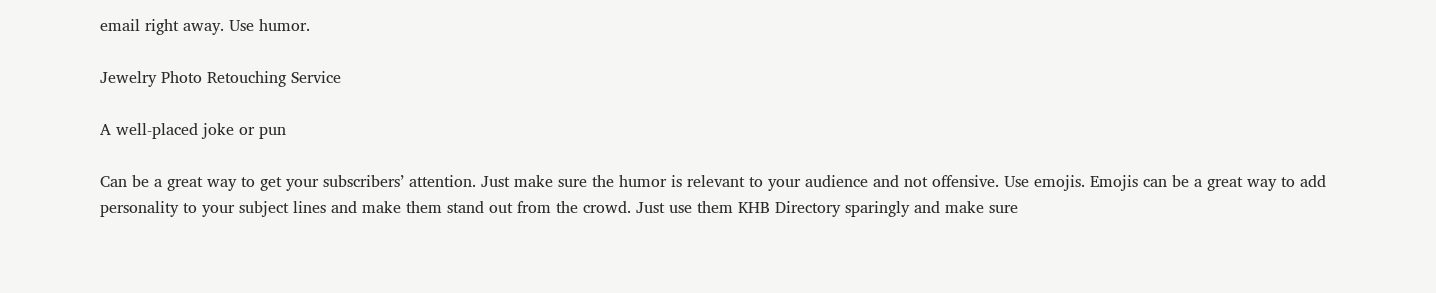email right away. Use humor.

Jewelry Photo Retouching Service

A well-placed joke or pun

Can be a great way to get your subscribers’ attention. Just make sure the humor is relevant to your audience and not offensive. Use emojis. Emojis can be a great way to add personality to your subject lines and make them stand out from the crowd. Just use them KHB Directory sparingly and make sure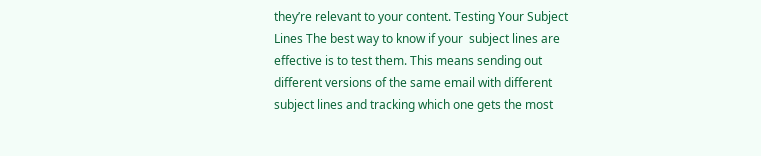they’re relevant to your content. Testing Your Subject Lines The best way to know if your  subject lines are effective is to test them. This means sending out different versions of the same email with different subject lines and tracking which one gets the most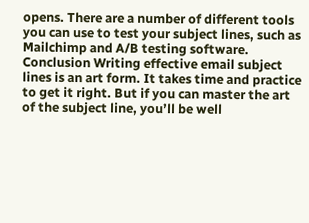opens. There are a number of different tools you can use to test your subject lines, such as Mailchimp and A/B testing software. Conclusion Writing effective email subject lines is an art form. It takes time and practice to get it right. But if you can master the art of the subject line, you’ll be well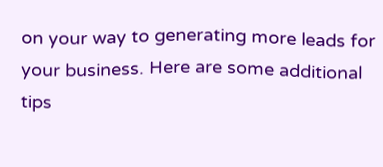on your way to generating more leads for your business. Here are some additional tips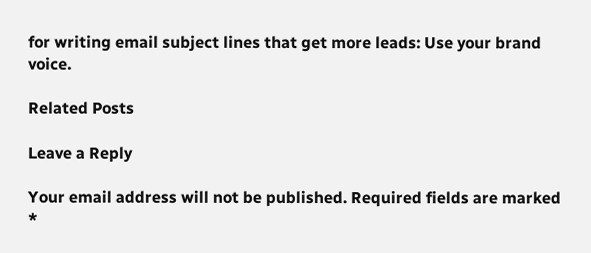for writing email subject lines that get more leads: Use your brand voice.

Related Posts

Leave a Reply

Your email address will not be published. Required fields are marked *